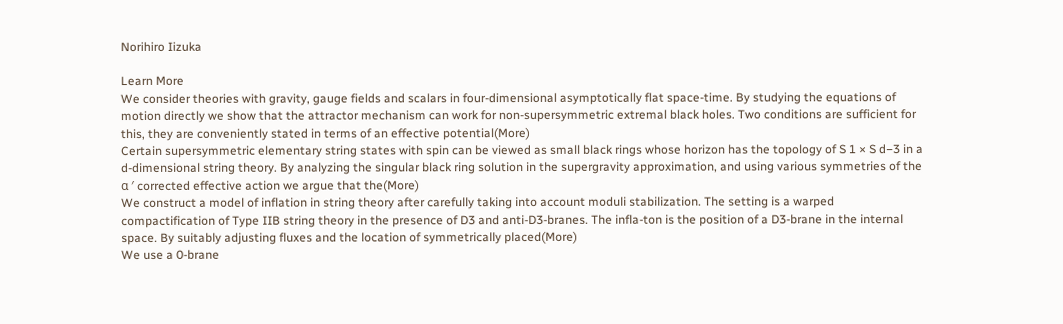Norihiro Iizuka

Learn More
We consider theories with gravity, gauge fields and scalars in four-dimensional asymptotically flat space-time. By studying the equations of motion directly we show that the attractor mechanism can work for non-supersymmetric extremal black holes. Two conditions are sufficient for this, they are conveniently stated in terms of an effective potential(More)
Certain supersymmetric elementary string states with spin can be viewed as small black rings whose horizon has the topology of S 1 × S d−3 in a d-dimensional string theory. By analyzing the singular black ring solution in the supergravity approximation, and using various symmetries of the α ′ corrected effective action we argue that the(More)
We construct a model of inflation in string theory after carefully taking into account moduli stabilization. The setting is a warped compactification of Type IIB string theory in the presence of D3 and anti-D3-branes. The infla-ton is the position of a D3-brane in the internal space. By suitably adjusting fluxes and the location of symmetrically placed(More)
We use a 0-brane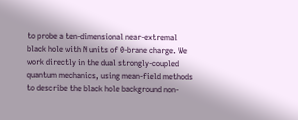to probe a ten-dimensional near-extremal black hole with N units of 0-brane charge. We work directly in the dual strongly-coupled quantum mechanics, using mean-field methods to describe the black hole background non-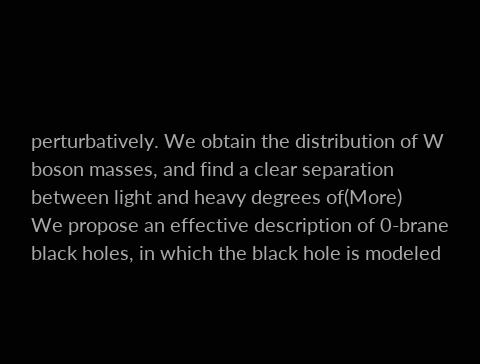perturbatively. We obtain the distribution of W boson masses, and find a clear separation between light and heavy degrees of(More)
We propose an effective description of 0-brane black holes, in which the black hole is modeled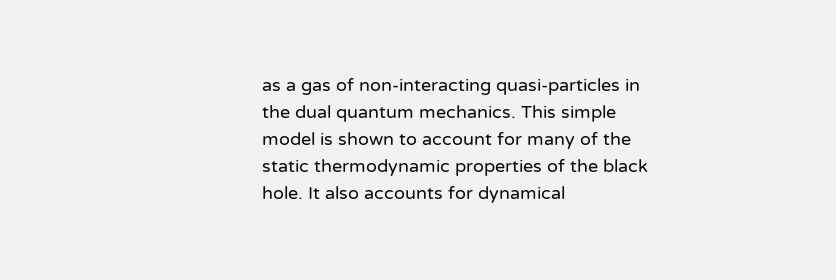as a gas of non-interacting quasi-particles in the dual quantum mechanics. This simple model is shown to account for many of the static thermodynamic properties of the black hole. It also accounts for dynamical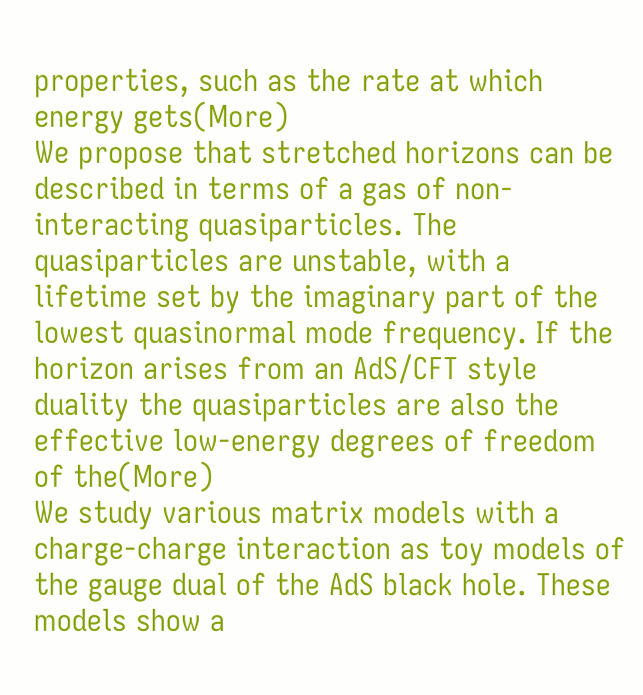properties, such as the rate at which energy gets(More)
We propose that stretched horizons can be described in terms of a gas of non-interacting quasiparticles. The quasiparticles are unstable, with a lifetime set by the imaginary part of the lowest quasinormal mode frequency. If the horizon arises from an AdS/CFT style duality the quasiparticles are also the effective low-energy degrees of freedom of the(More)
We study various matrix models with a charge-charge interaction as toy models of the gauge dual of the AdS black hole. These models show a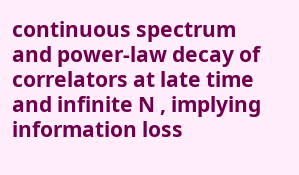continuous spectrum and power-law decay of correlators at late time and infinite N , implying information loss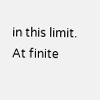in this limit. At finite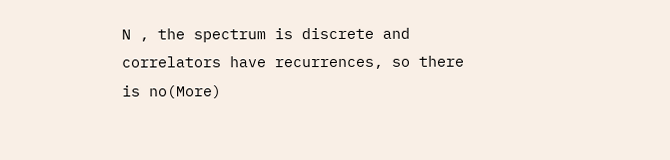N , the spectrum is discrete and correlators have recurrences, so there is no(More)